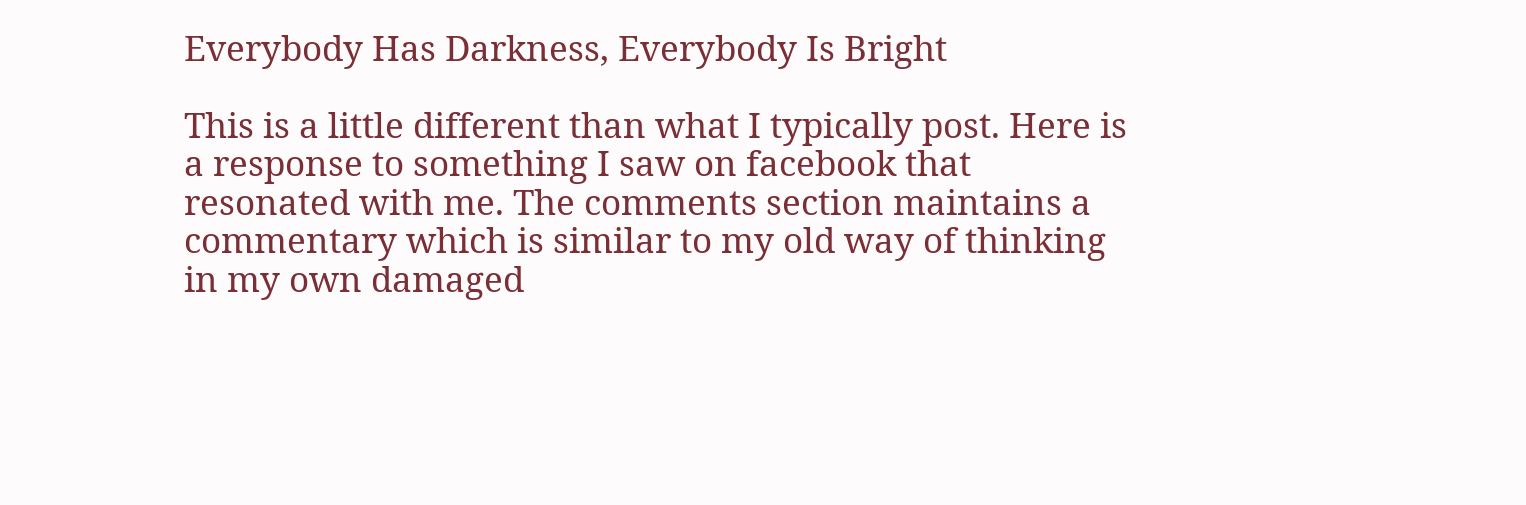Everybody Has Darkness, Everybody Is Bright

This is a little different than what I typically post. Here is a response to something I saw on facebook that resonated with me. The comments section maintains a commentary which is similar to my old way of thinking in my own damaged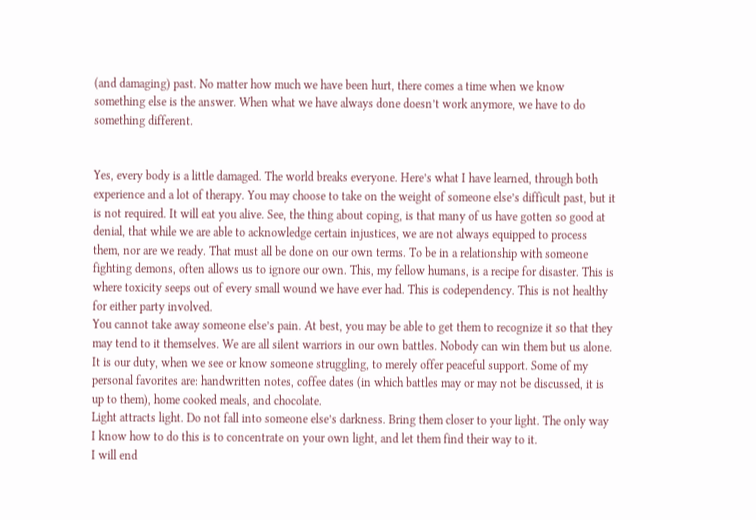(and damaging) past. No matter how much we have been hurt, there comes a time when we know something else is the answer. When what we have always done doesn’t work anymore, we have to do something different.


Yes, every body is a little damaged. The world breaks everyone. Here’s what I have learned, through both experience and a lot of therapy. You may choose to take on the weight of someone else’s difficult past, but it is not required. It will eat you alive. See, the thing about coping, is that many of us have gotten so good at denial, that while we are able to acknowledge certain injustices, we are not always equipped to process them, nor are we ready. That must all be done on our own terms. To be in a relationship with someone fighting demons, often allows us to ignore our own. This, my fellow humans, is a recipe for disaster. This is where toxicity seeps out of every small wound we have ever had. This is codependency. This is not healthy for either party involved.
You cannot take away someone else’s pain. At best, you may be able to get them to recognize it so that they may tend to it themselves. We are all silent warriors in our own battles. Nobody can win them but us alone.
It is our duty, when we see or know someone struggling, to merely offer peaceful support. Some of my personal favorites are: handwritten notes, coffee dates (in which battles may or may not be discussed, it is up to them), home cooked meals, and chocolate.
Light attracts light. Do not fall into someone else’s darkness. Bring them closer to your light. The only way I know how to do this is to concentrate on your own light, and let them find their way to it.
I will end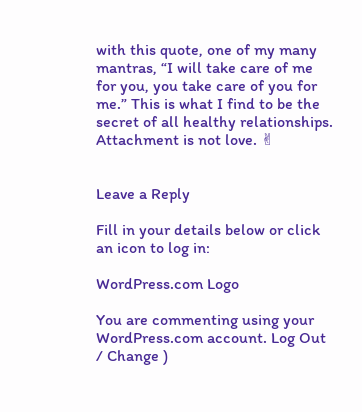with this quote, one of my many mantras, “I will take care of me for you, you take care of you for me.” This is what I find to be the secret of all healthy relationships. Attachment is not love. ✌


Leave a Reply

Fill in your details below or click an icon to log in:

WordPress.com Logo

You are commenting using your WordPress.com account. Log Out / Change )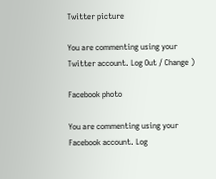Twitter picture

You are commenting using your Twitter account. Log Out / Change )

Facebook photo

You are commenting using your Facebook account. Log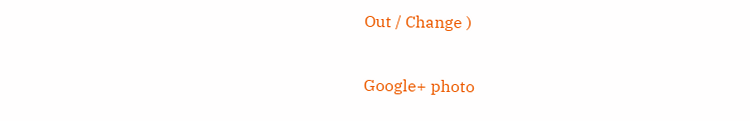Out / Change )

Google+ photo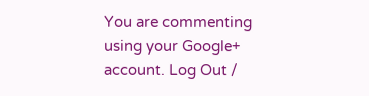You are commenting using your Google+ account. Log Out /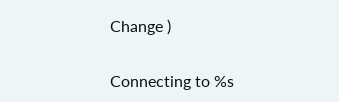Change )

Connecting to %s